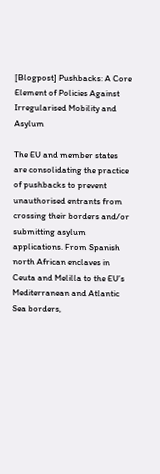[Blogpost] Pushbacks: A Core Element of Policies Against Irregularised Mobility and Asylum

The EU and member states are consolidating the practice of pushbacks to prevent unauthorised entrants from crossing their borders and/or submitting asylum applications. From Spanish north African enclaves in Ceuta and Melilla to the EU’s Mediterranean and Atlantic Sea borders,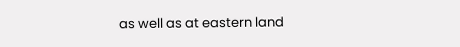as well as at eastern land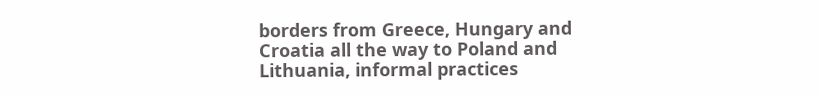borders from Greece, Hungary and Croatia all the way to Poland and Lithuania, informal practices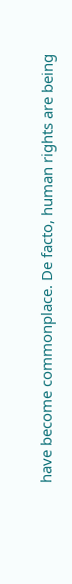have become commonplace. De facto, human rights are being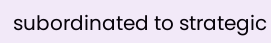subordinated to strategic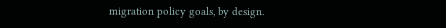migration policy goals, by design.